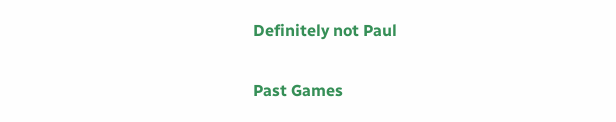Definitely not Paul

Past Games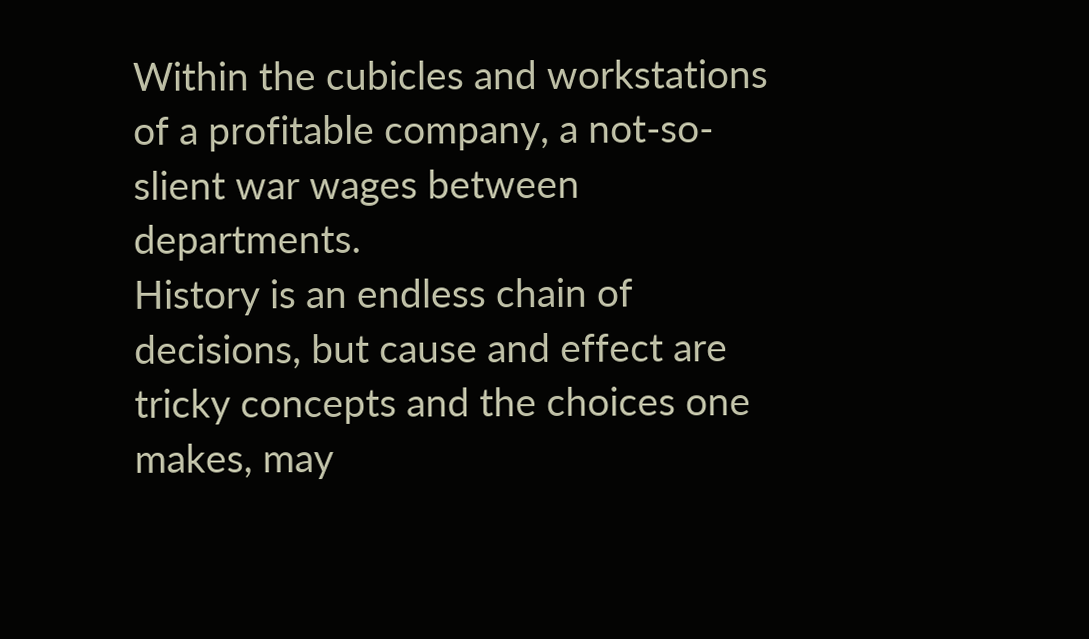Within the cubicles and workstations of a profitable company, a not-so-slient war wages between departments.
History is an endless chain of decisions, but cause and effect are tricky concepts and the choices one makes, may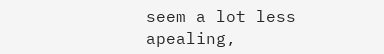seem a lot less apealing,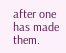after one has made them.